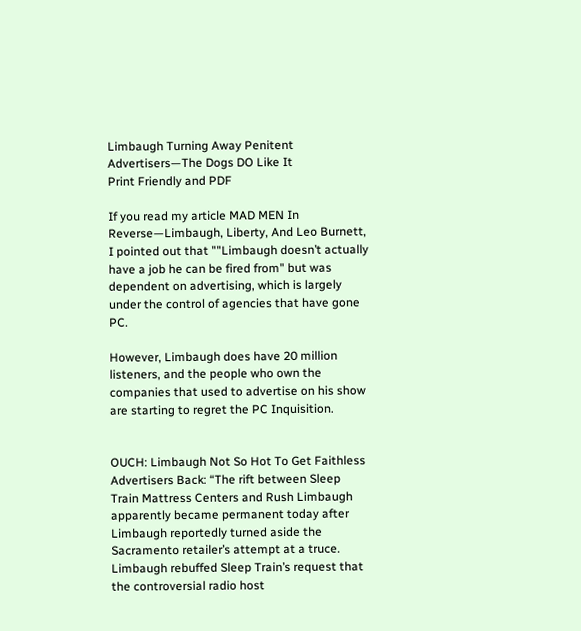Limbaugh Turning Away Penitent Advertisers—The Dogs DO Like It
Print Friendly and PDF

If you read my article MAD MEN In Reverse—Limbaugh, Liberty, And Leo Burnett, I pointed out that ""Limbaugh doesn’t actually have a job he can be fired from" but was dependent on advertising, which is largely under the control of agencies that have gone PC.

However, Limbaugh does have 20 million listeners, and the people who own the companies that used to advertise on his show are starting to regret the PC Inquisition.


OUCH: Limbaugh Not So Hot To Get Faithless Advertisers Back: “The rift between Sleep Train Mattress Centers and Rush Limbaugh apparently became permanent today after Limbaugh reportedly turned aside the Sacramento retailer’s attempt at a truce. Limbaugh rebuffed Sleep Train’s request that the controversial radio host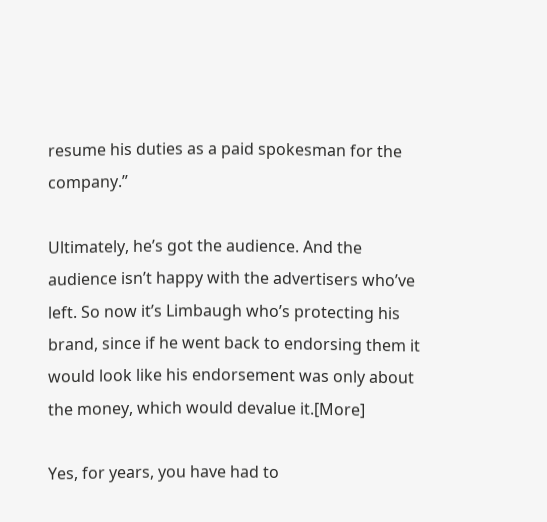resume his duties as a paid spokesman for the company.”

Ultimately, he’s got the audience. And the audience isn’t happy with the advertisers who’ve left. So now it’s Limbaugh who’s protecting his brand, since if he went back to endorsing them it would look like his endorsement was only about the money, which would devalue it.[More]

Yes, for years, you have had to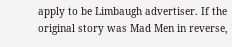apply to be Limbaugh advertiser. If the original story was Mad Men in reverse,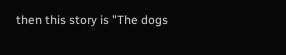then this story is "The dogs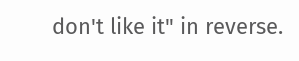don't like it" in reverse.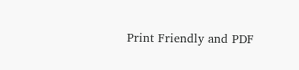Print Friendly and PDF